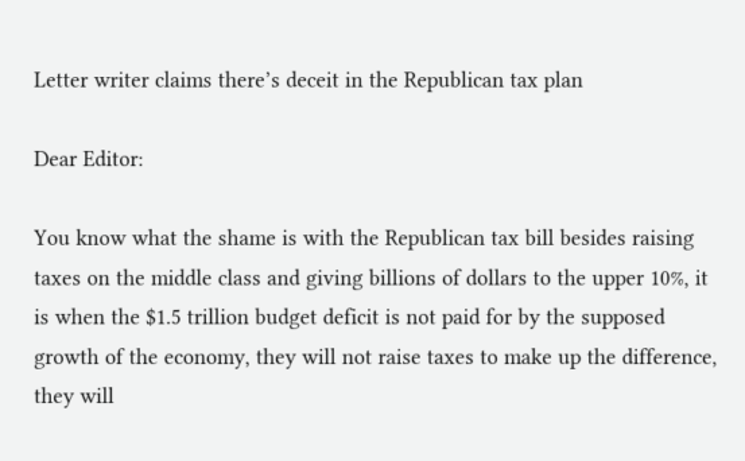Letter writer claims there’s deceit in the Republican tax plan

Dear Editor:

You know what the shame is with the Republican tax bill besides raising taxes on the middle class and giving billions of dollars to the upper 10%, it is when the $1.5 trillion budget deficit is not paid for by the supposed growth of the economy, they will not raise taxes to make up the difference, they will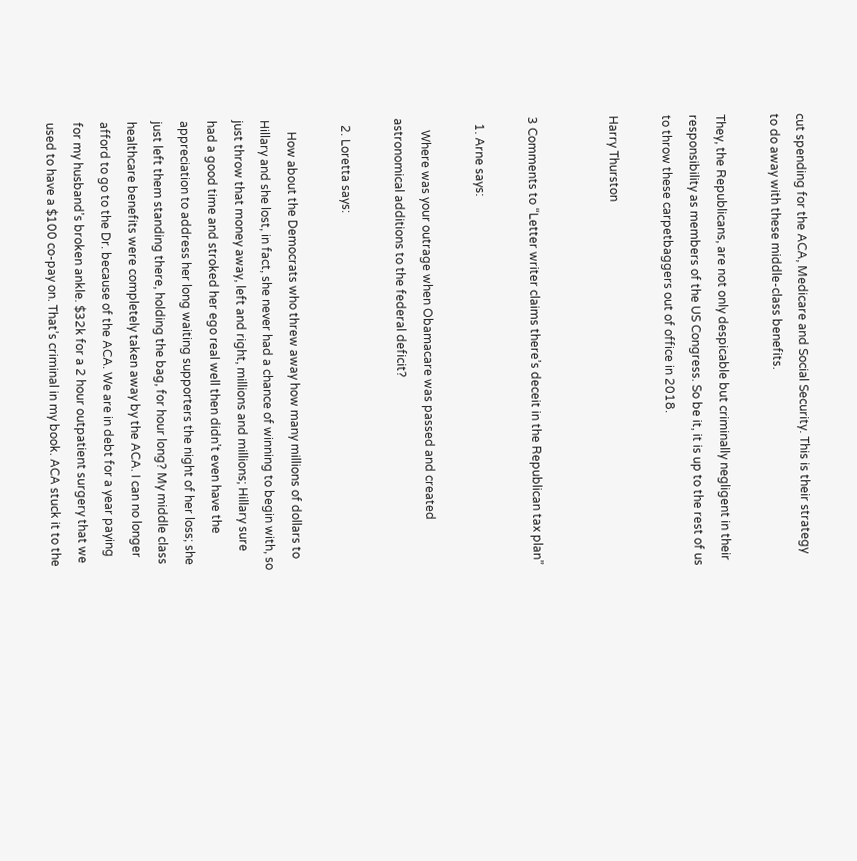cut spending for the ACA, Medicare and Social Security. This is their strategy to do away with these middle-class benefits.

They, the Republicans, are not only despicable but criminally negligent in their responsibility as members of the US Congress. So be it, it is up to the rest of us to throw these carpetbaggers out of office in 2018.

Harry Thurston


3 Comments to “Letter writer claims there’s deceit in the Republican tax plan”

  1. Arne says:

    Where was your outrage when Obamacare was passed and created astronomical additions to the federal deficit?

  2. Loretta says:

    How about the Democrats who threw away how many millions of dollars to Hillary and she lost, in fact, she never had a chance of winning to begin with, so just throw that money away, left and right, millions and millions; Hillary sure had a good time and stroked her ego real well then didn’t even have the appreciation to address her long waiting supporters the night of her loss; she just left them standing there, holding the bag, for hour long? My middle class healthcare benefits were completely taken away by the ACA. I can no longer afford to go to the Dr. because of the ACA. We are in debt for a year paying for my husband’s broken ankle. $32k for a 2 hour outpatient surgery that we used to have a $100 co-pay on. That’s criminal in my book. ACA stuck it to the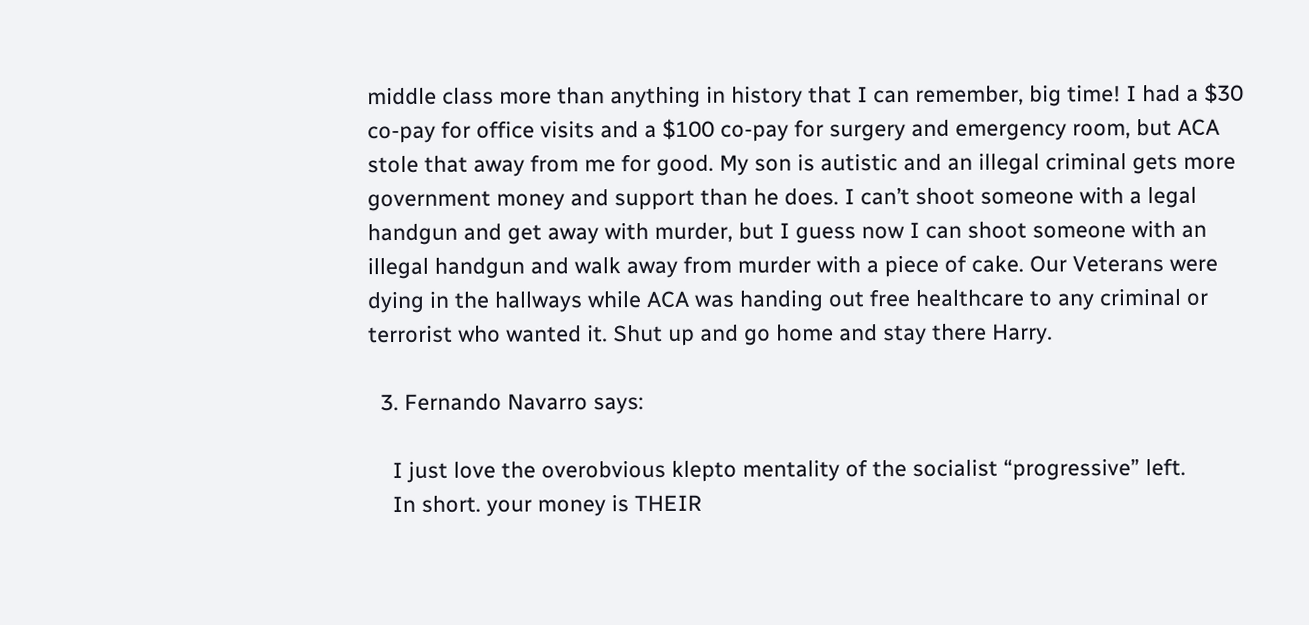middle class more than anything in history that I can remember, big time! I had a $30 co-pay for office visits and a $100 co-pay for surgery and emergency room, but ACA stole that away from me for good. My son is autistic and an illegal criminal gets more government money and support than he does. I can’t shoot someone with a legal handgun and get away with murder, but I guess now I can shoot someone with an illegal handgun and walk away from murder with a piece of cake. Our Veterans were dying in the hallways while ACA was handing out free healthcare to any criminal or terrorist who wanted it. Shut up and go home and stay there Harry.

  3. Fernando Navarro says:

    I just love the overobvious klepto mentality of the socialist “progressive” left.
    In short. your money is THEIR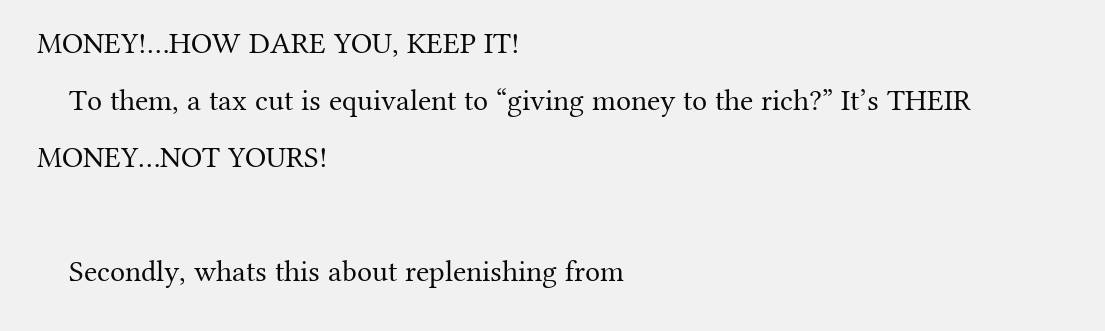MONEY!…HOW DARE YOU, KEEP IT!
    To them, a tax cut is equivalent to “giving money to the rich?” It’s THEIR MONEY…NOT YOURS!

    Secondly, whats this about replenishing from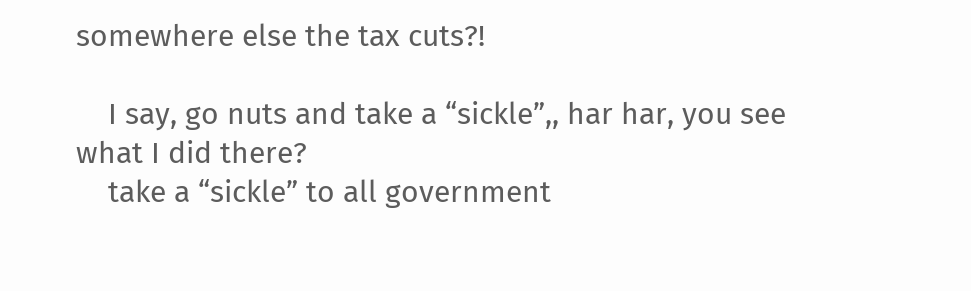somewhere else the tax cuts?!

    I say, go nuts and take a “sickle”,, har har, you see what I did there?
    take a “sickle” to all government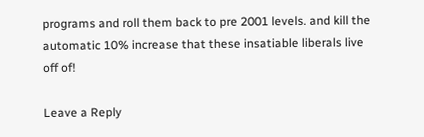programs and roll them back to pre 2001 levels. and kill the automatic 10% increase that these insatiable liberals live off of!

Leave a Reply